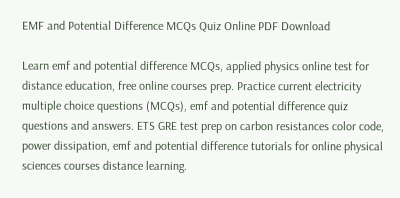EMF and Potential Difference MCQs Quiz Online PDF Download

Learn emf and potential difference MCQs, applied physics online test for distance education, free online courses prep. Practice current electricity multiple choice questions (MCQs), emf and potential difference quiz questions and answers. ETS GRE test prep on carbon resistances color code, power dissipation, emf and potential difference tutorials for online physical sciences courses distance learning.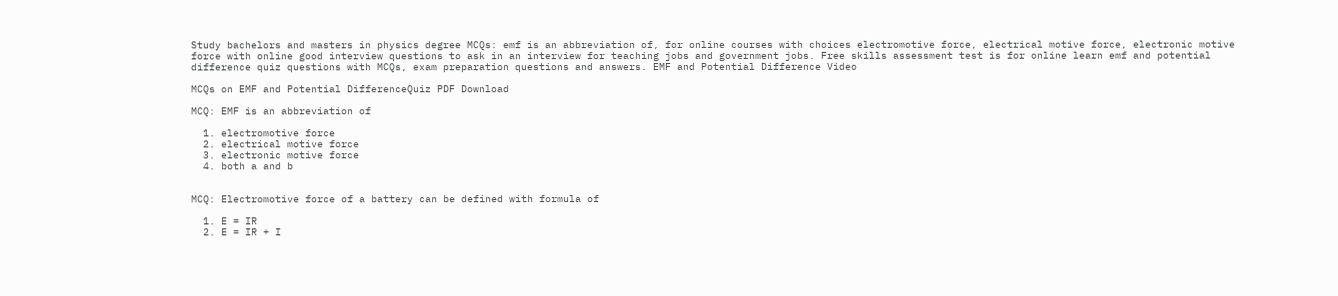Study bachelors and masters in physics degree MCQs: emf is an abbreviation of, for online courses with choices electromotive force, electrical motive force, electronic motive force with online good interview questions to ask in an interview for teaching jobs and government jobs. Free skills assessment test is for online learn emf and potential difference quiz questions with MCQs, exam preparation questions and answers. EMF and Potential Difference Video

MCQs on EMF and Potential DifferenceQuiz PDF Download

MCQ: EMF is an abbreviation of

  1. electromotive force
  2. electrical motive force
  3. electronic motive force
  4. both a and b


MCQ: Electromotive force of a battery can be defined with formula of

  1. E = IR
  2. E = IR + I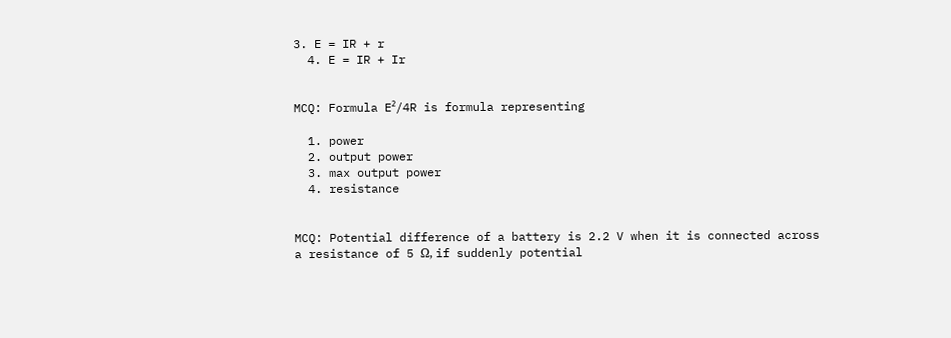3. E = IR + r
  4. E = IR + Ir


MCQ: Formula E²/4R is formula representing

  1. power
  2. output power
  3. max output power
  4. resistance


MCQ: Potential difference of a battery is 2.2 V when it is connected across a resistance of 5 Ω, if suddenly potential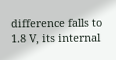difference falls to 1.8 V, its internal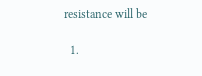resistance will be

  1.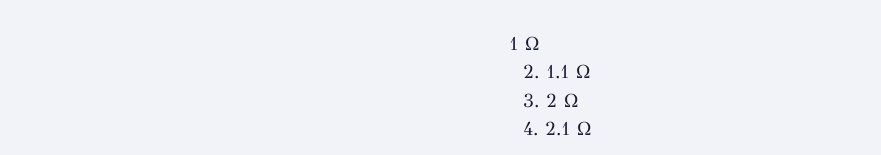1 Ω
  2. 1.1 Ω
  3. 2 Ω
  4. 2.1 Ω